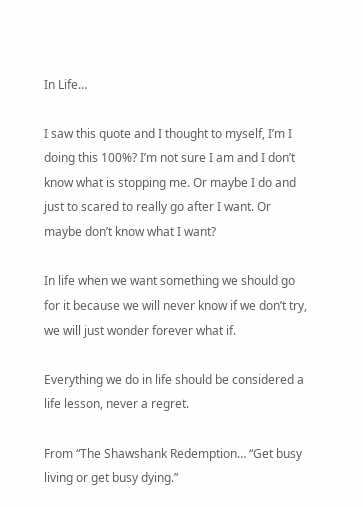In Life…

I saw this quote and I thought to myself, I’m I doing this 100%? I’m not sure I am and I don’t know what is stopping me. Or maybe I do and just to scared to really go after I want. Or maybe don’t know what I want?

In life when we want something we should go for it because we will never know if we don’t try, we will just wonder forever what if.

Everything we do in life should be considered a life lesson, never a regret.

From “The Shawshank Redemption… “Get busy living or get busy dying.”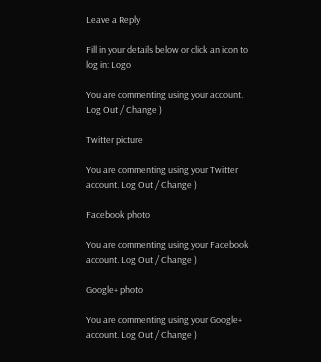Leave a Reply

Fill in your details below or click an icon to log in: Logo

You are commenting using your account. Log Out / Change )

Twitter picture

You are commenting using your Twitter account. Log Out / Change )

Facebook photo

You are commenting using your Facebook account. Log Out / Change )

Google+ photo

You are commenting using your Google+ account. Log Out / Change )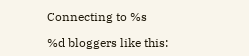Connecting to %s

%d bloggers like this: